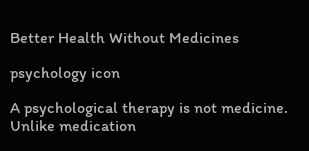Better Health Without Medicines

psychology icon

A psychological therapy is not medicine. Unlike medication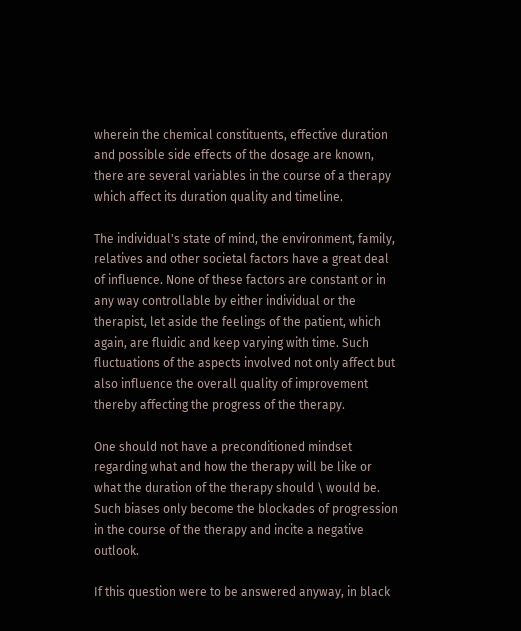wherein the chemical constituents, effective duration and possible side effects of the dosage are known, there are several variables in the course of a therapy which affect its duration quality and timeline.

The individual's state of mind, the environment, family, relatives and other societal factors have a great deal of influence. None of these factors are constant or in any way controllable by either individual or the therapist, let aside the feelings of the patient, which again, are fluidic and keep varying with time. Such fluctuations of the aspects involved not only affect but also influence the overall quality of improvement thereby affecting the progress of the therapy.

One should not have a preconditioned mindset regarding what and how the therapy will be like or what the duration of the therapy should \ would be. Such biases only become the blockades of progression in the course of the therapy and incite a negative outlook.

If this question were to be answered anyway, in black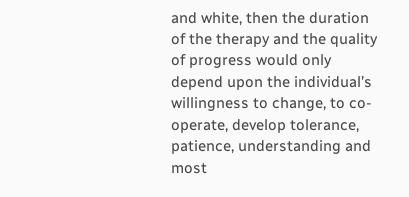and white, then the duration of the therapy and the quality of progress would only depend upon the individual’s willingness to change, to co-operate, develop tolerance, patience, understanding and most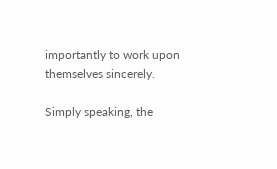importantly to work upon themselves sincerely.

Simply speaking, the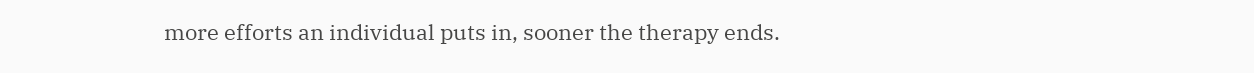more efforts an individual puts in, sooner the therapy ends.